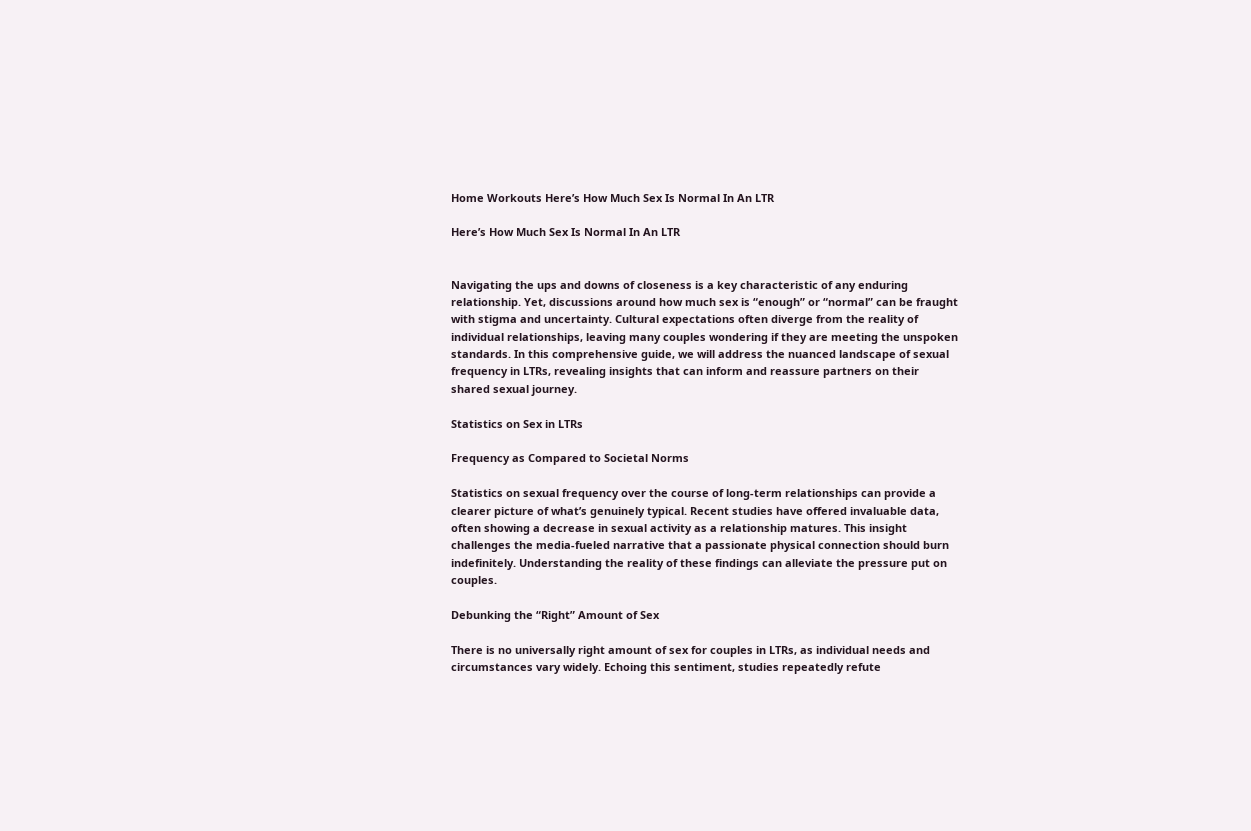Home Workouts Here’s How Much Sex Is Normal In An LTR

Here’s How Much Sex Is Normal In An LTR


Navigating the ups and downs of closeness is a key characteristic of any enduring relationship. Yet, discussions around how much sex is “enough” or “normal” can be fraught with stigma and uncertainty. Cultural expectations often diverge from the reality of individual relationships, leaving many couples wondering if they are meeting the unspoken standards. In this comprehensive guide, we will address the nuanced landscape of sexual frequency in LTRs, revealing insights that can inform and reassure partners on their shared sexual journey.

Statistics on Sex in LTRs

Frequency as Compared to Societal Norms

Statistics on sexual frequency over the course of long-term relationships can provide a clearer picture of what’s genuinely typical. Recent studies have offered invaluable data, often showing a decrease in sexual activity as a relationship matures. This insight challenges the media-fueled narrative that a passionate physical connection should burn indefinitely. Understanding the reality of these findings can alleviate the pressure put on couples.

Debunking the “Right” Amount of Sex

There is no universally right amount of sex for couples in LTRs, as individual needs and circumstances vary widely. Echoing this sentiment, studies repeatedly refute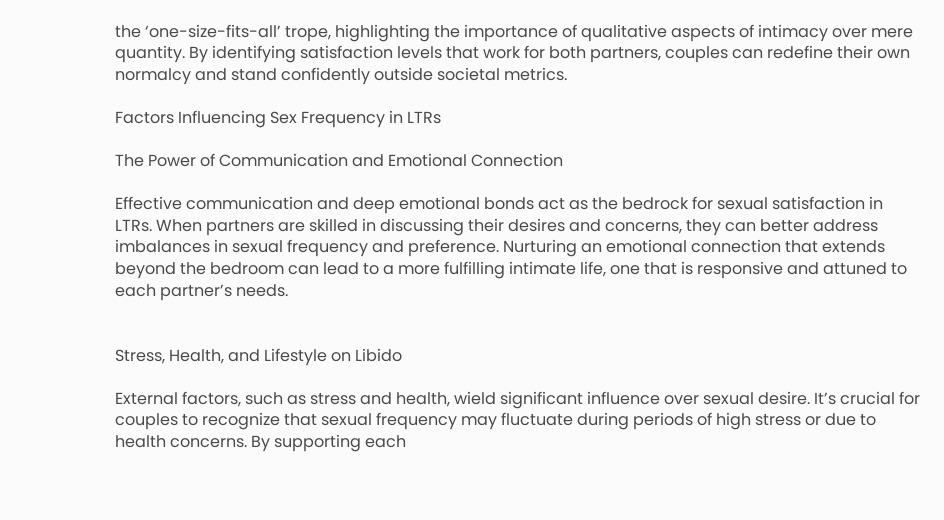the ‘one-size-fits-all’ trope, highlighting the importance of qualitative aspects of intimacy over mere quantity. By identifying satisfaction levels that work for both partners, couples can redefine their own normalcy and stand confidently outside societal metrics.

Factors Influencing Sex Frequency in LTRs

The Power of Communication and Emotional Connection

Effective communication and deep emotional bonds act as the bedrock for sexual satisfaction in LTRs. When partners are skilled in discussing their desires and concerns, they can better address imbalances in sexual frequency and preference. Nurturing an emotional connection that extends beyond the bedroom can lead to a more fulfilling intimate life, one that is responsive and attuned to each partner’s needs.


Stress, Health, and Lifestyle on Libido

External factors, such as stress and health, wield significant influence over sexual desire. It’s crucial for couples to recognize that sexual frequency may fluctuate during periods of high stress or due to health concerns. By supporting each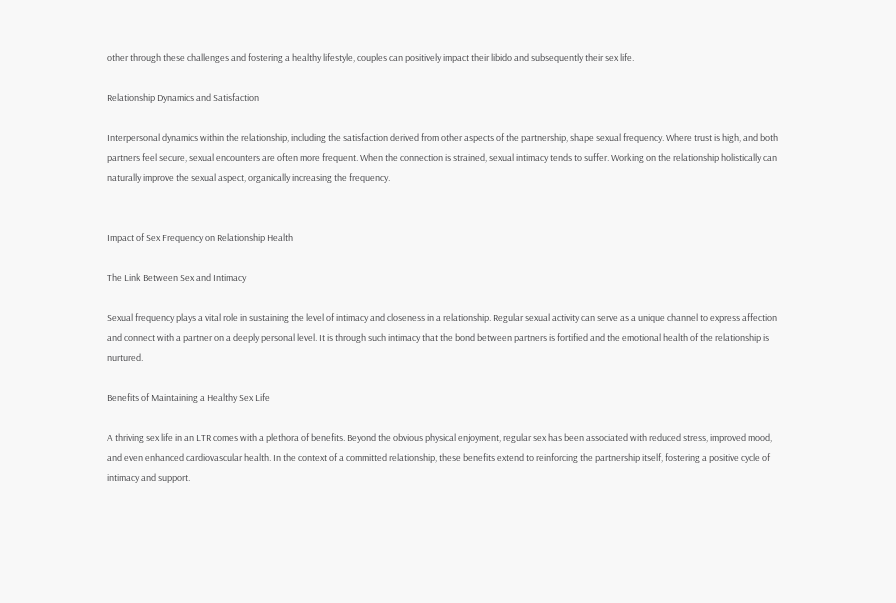other through these challenges and fostering a healthy lifestyle, couples can positively impact their libido and subsequently their sex life.

Relationship Dynamics and Satisfaction

Interpersonal dynamics within the relationship, including the satisfaction derived from other aspects of the partnership, shape sexual frequency. Where trust is high, and both partners feel secure, sexual encounters are often more frequent. When the connection is strained, sexual intimacy tends to suffer. Working on the relationship holistically can naturally improve the sexual aspect, organically increasing the frequency.


Impact of Sex Frequency on Relationship Health

The Link Between Sex and Intimacy

Sexual frequency plays a vital role in sustaining the level of intimacy and closeness in a relationship. Regular sexual activity can serve as a unique channel to express affection and connect with a partner on a deeply personal level. It is through such intimacy that the bond between partners is fortified and the emotional health of the relationship is nurtured.

Benefits of Maintaining a Healthy Sex Life

A thriving sex life in an LTR comes with a plethora of benefits. Beyond the obvious physical enjoyment, regular sex has been associated with reduced stress, improved mood, and even enhanced cardiovascular health. In the context of a committed relationship, these benefits extend to reinforcing the partnership itself, fostering a positive cycle of intimacy and support.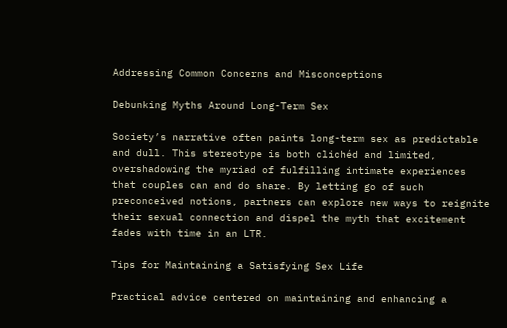Addressing Common Concerns and Misconceptions

Debunking Myths Around Long-Term Sex

Society’s narrative often paints long-term sex as predictable and dull. This stereotype is both clichéd and limited, overshadowing the myriad of fulfilling intimate experiences that couples can and do share. By letting go of such preconceived notions, partners can explore new ways to reignite their sexual connection and dispel the myth that excitement fades with time in an LTR.

Tips for Maintaining a Satisfying Sex Life

Practical advice centered on maintaining and enhancing a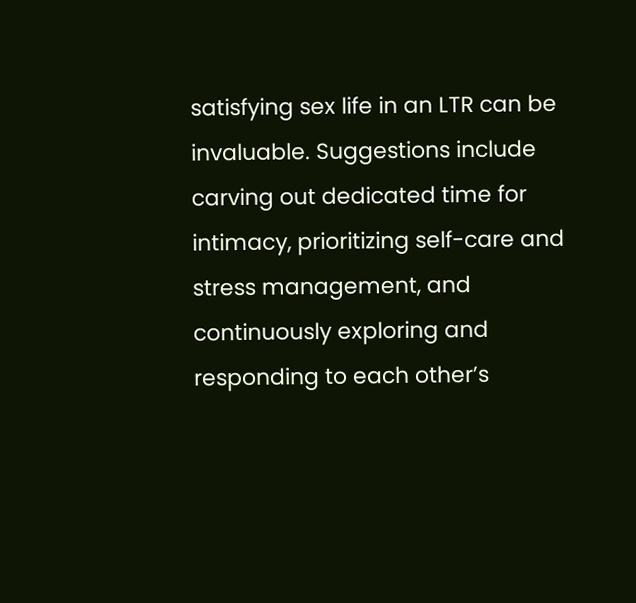satisfying sex life in an LTR can be invaluable. Suggestions include carving out dedicated time for intimacy, prioritizing self-care and stress management, and continuously exploring and responding to each other’s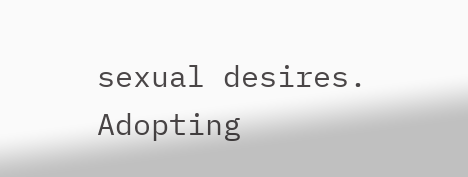sexual desires. Adopting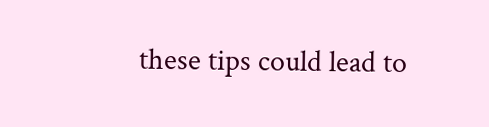these tips could lead to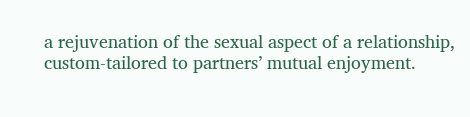a rejuvenation of the sexual aspect of a relationship, custom-tailored to partners’ mutual enjoyment.